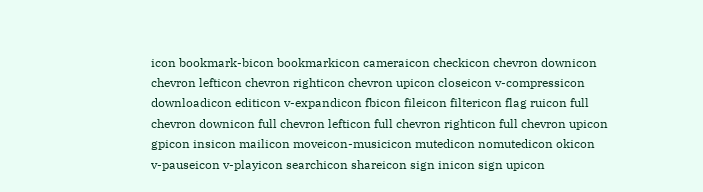icon bookmark-bicon bookmarkicon cameraicon checkicon chevron downicon chevron lefticon chevron righticon chevron upicon closeicon v-compressicon downloadicon editicon v-expandicon fbicon fileicon filtericon flag ruicon full chevron downicon full chevron lefticon full chevron righticon full chevron upicon gpicon insicon mailicon moveicon-musicicon mutedicon nomutedicon okicon v-pauseicon v-playicon searchicon shareicon sign inicon sign upicon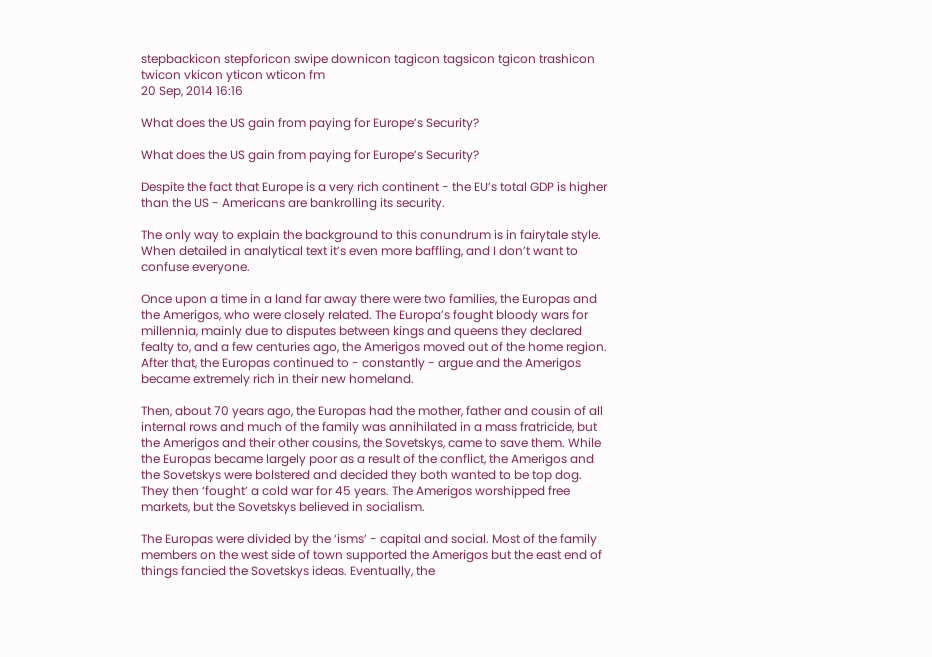stepbackicon stepforicon swipe downicon tagicon tagsicon tgicon trashicon twicon vkicon yticon wticon fm
20 Sep, 2014 16:16

What does the US gain from paying for Europe’s Security?

What does the US gain from paying for Europe’s Security?

Despite the fact that Europe is a very rich continent - the EU’s total GDP is higher than the US - Americans are bankrolling its security.

The only way to explain the background to this conundrum is in fairytale style. When detailed in analytical text it’s even more baffling, and I don’t want to confuse everyone.

Once upon a time in a land far away there were two families, the Europas and the Amerigos, who were closely related. The Europa’s fought bloody wars for millennia, mainly due to disputes between kings and queens they declared fealty to, and a few centuries ago, the Amerigos moved out of the home region. After that, the Europas continued to - constantly - argue and the Amerigos became extremely rich in their new homeland.

Then, about 70 years ago, the Europas had the mother, father and cousin of all internal rows and much of the family was annihilated in a mass fratricide, but the Amerigos and their other cousins, the Sovetskys, came to save them. While the Europas became largely poor as a result of the conflict, the Amerigos and the Sovetskys were bolstered and decided they both wanted to be top dog. They then ‘fought’ a cold war for 45 years. The Amerigos worshipped free markets, but the Sovetskys believed in socialism.

The Europas were divided by the ‘isms’ - capital and social. Most of the family members on the west side of town supported the Amerigos but the east end of things fancied the Sovetskys ideas. Eventually, the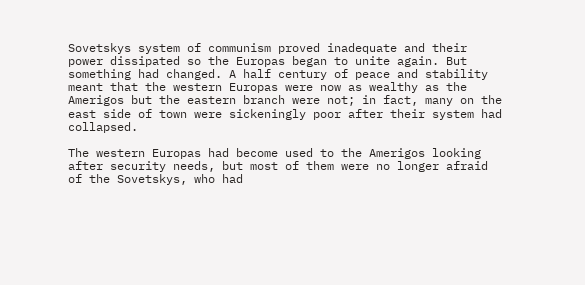Sovetskys system of communism proved inadequate and their power dissipated so the Europas began to unite again. But something had changed. A half century of peace and stability meant that the western Europas were now as wealthy as the Amerigos but the eastern branch were not; in fact, many on the east side of town were sickeningly poor after their system had collapsed.

The western Europas had become used to the Amerigos looking after security needs, but most of them were no longer afraid of the Sovetskys, who had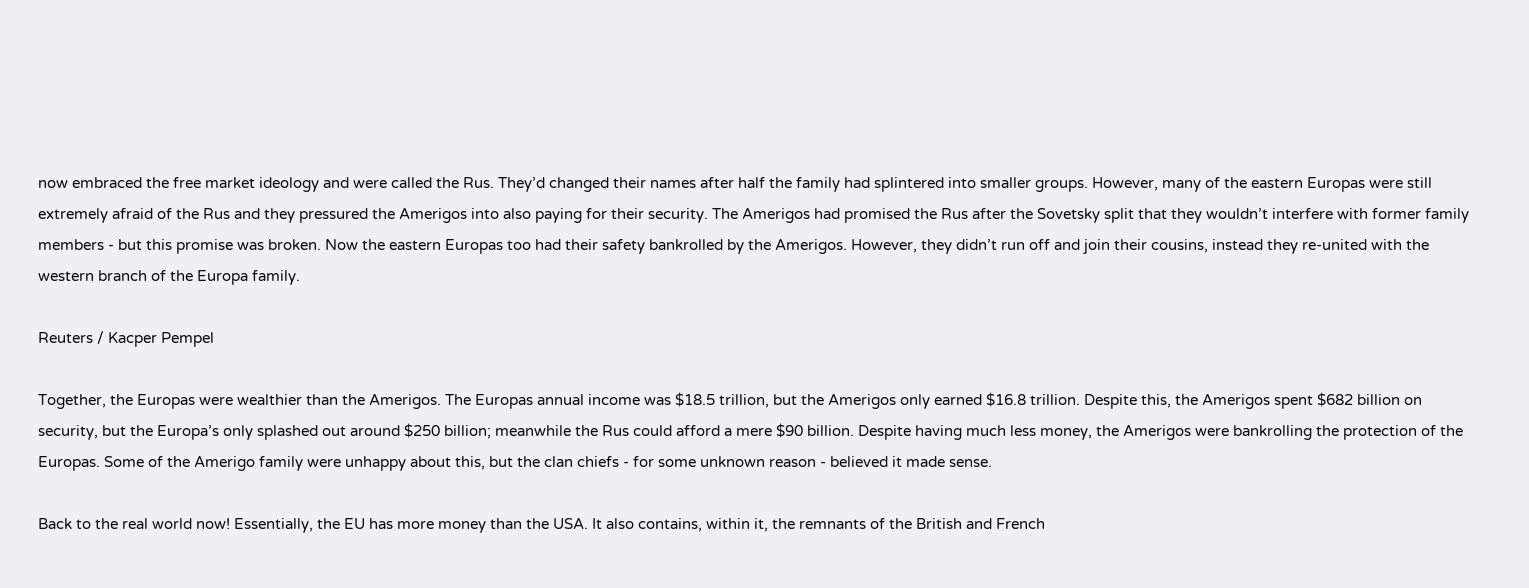now embraced the free market ideology and were called the Rus. They’d changed their names after half the family had splintered into smaller groups. However, many of the eastern Europas were still extremely afraid of the Rus and they pressured the Amerigos into also paying for their security. The Amerigos had promised the Rus after the Sovetsky split that they wouldn’t interfere with former family members - but this promise was broken. Now the eastern Europas too had their safety bankrolled by the Amerigos. However, they didn’t run off and join their cousins, instead they re-united with the western branch of the Europa family.

Reuters / Kacper Pempel

Together, the Europas were wealthier than the Amerigos. The Europas annual income was $18.5 trillion, but the Amerigos only earned $16.8 trillion. Despite this, the Amerigos spent $682 billion on security, but the Europa’s only splashed out around $250 billion; meanwhile the Rus could afford a mere $90 billion. Despite having much less money, the Amerigos were bankrolling the protection of the Europas. Some of the Amerigo family were unhappy about this, but the clan chiefs - for some unknown reason - believed it made sense.

Back to the real world now! Essentially, the EU has more money than the USA. It also contains, within it, the remnants of the British and French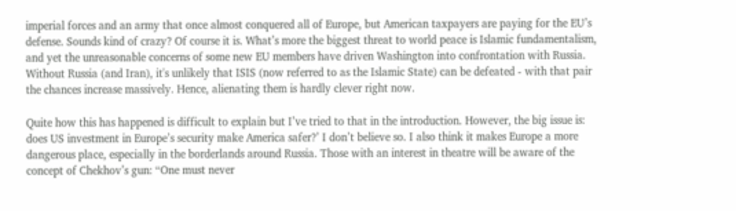imperial forces and an army that once almost conquered all of Europe, but American taxpayers are paying for the EU’s defense. Sounds kind of crazy? Of course it is. What’s more the biggest threat to world peace is Islamic fundamentalism, and yet the unreasonable concerns of some new EU members have driven Washington into confrontation with Russia. Without Russia (and Iran), it's unlikely that ISIS (now referred to as the Islamic State) can be defeated - with that pair the chances increase massively. Hence, alienating them is hardly clever right now.

Quite how this has happened is difficult to explain but I’ve tried to that in the introduction. However, the big issue is: does US investment in Europe’s security make America safer?’ I don’t believe so. I also think it makes Europe a more dangerous place, especially in the borderlands around Russia. Those with an interest in theatre will be aware of the concept of Chekhov’s gun: “One must never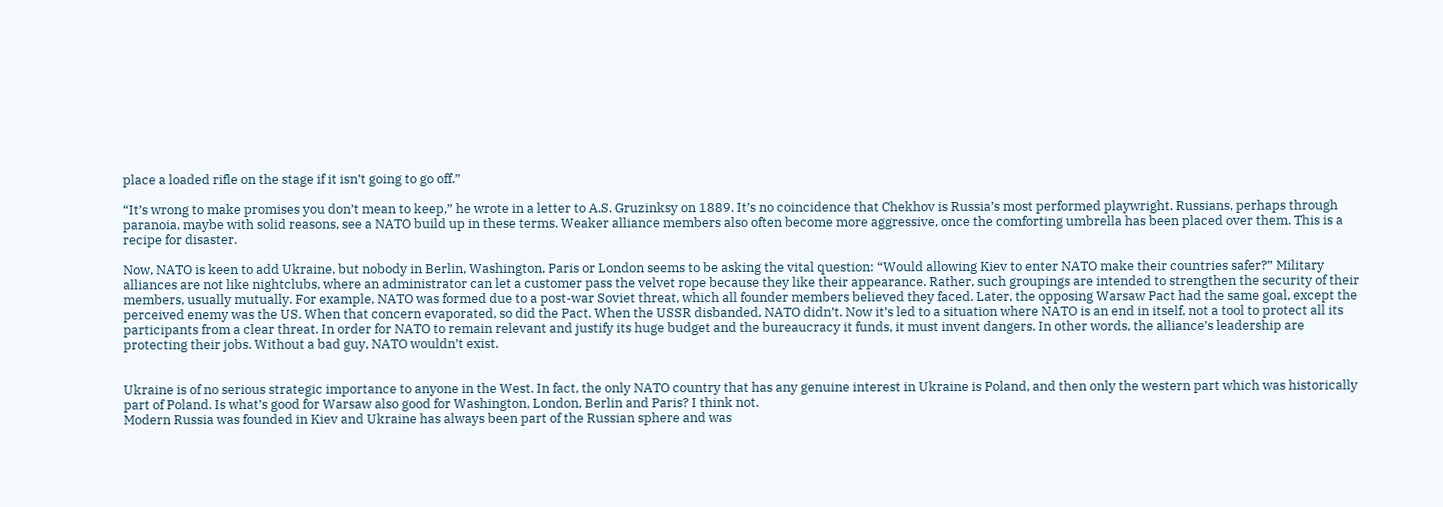place a loaded rifle on the stage if it isn’t going to go off.”

“It’s wrong to make promises you don’t mean to keep,” he wrote in a letter to A.S. Gruzinksy on 1889. It’s no coincidence that Chekhov is Russia’s most performed playwright. Russians, perhaps through paranoia, maybe with solid reasons, see a NATO build up in these terms. Weaker alliance members also often become more aggressive, once the comforting umbrella has been placed over them. This is a recipe for disaster.

Now, NATO is keen to add Ukraine, but nobody in Berlin, Washington, Paris or London seems to be asking the vital question: “Would allowing Kiev to enter NATO make their countries safer?” Military alliances are not like nightclubs, where an administrator can let a customer pass the velvet rope because they like their appearance. Rather, such groupings are intended to strengthen the security of their members, usually mutually. For example, NATO was formed due to a post-war Soviet threat, which all founder members believed they faced. Later, the opposing Warsaw Pact had the same goal, except the perceived enemy was the US. When that concern evaporated, so did the Pact. When the USSR disbanded, NATO didn’t. Now it’s led to a situation where NATO is an end in itself, not a tool to protect all its participants from a clear threat. In order for NATO to remain relevant and justify its huge budget and the bureaucracy it funds, it must invent dangers. In other words, the alliance’s leadership are protecting their jobs. Without a bad guy, NATO wouldn’t exist.


Ukraine is of no serious strategic importance to anyone in the West. In fact, the only NATO country that has any genuine interest in Ukraine is Poland, and then only the western part which was historically part of Poland. Is what’s good for Warsaw also good for Washington, London, Berlin and Paris? I think not.
Modern Russia was founded in Kiev and Ukraine has always been part of the Russian sphere and was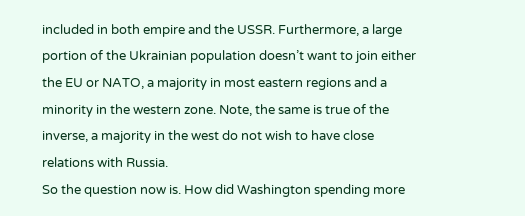included in both empire and the USSR. Furthermore, a large portion of the Ukrainian population doesn’t want to join either the EU or NATO, a majority in most eastern regions and a minority in the western zone. Note, the same is true of the inverse, a majority in the west do not wish to have close relations with Russia.
So the question now is. How did Washington spending more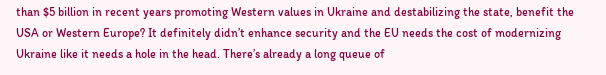than $5 billion in recent years promoting Western values in Ukraine and destabilizing the state, benefit the USA or Western Europe? It definitely didn’t enhance security and the EU needs the cost of modernizing Ukraine like it needs a hole in the head. There’s already a long queue of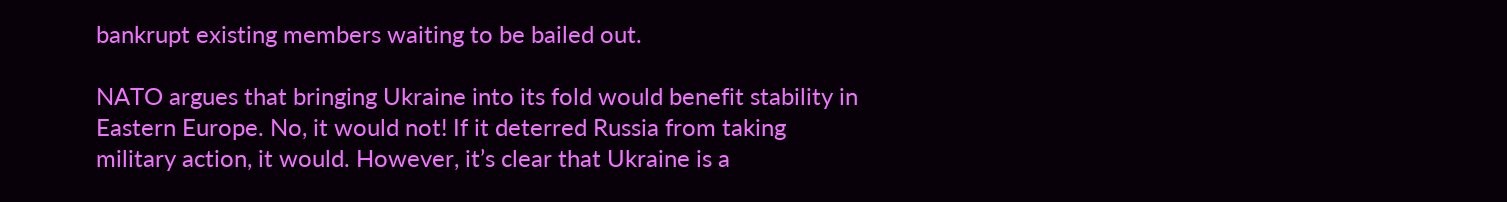bankrupt existing members waiting to be bailed out.

NATO argues that bringing Ukraine into its fold would benefit stability in Eastern Europe. No, it would not! If it deterred Russia from taking military action, it would. However, it’s clear that Ukraine is a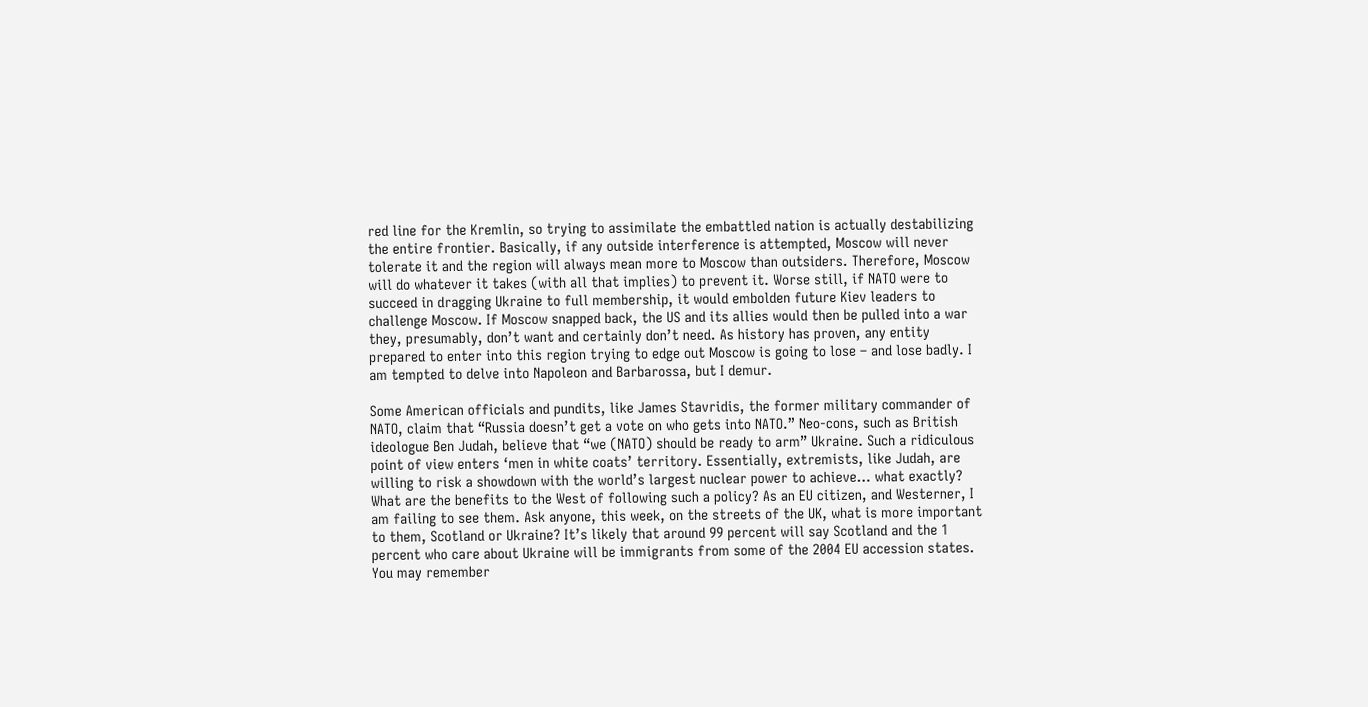red line for the Kremlin, so trying to assimilate the embattled nation is actually destabilizing the entire frontier. Basically, if any outside interference is attempted, Moscow will never tolerate it and the region will always mean more to Moscow than outsiders. Therefore, Moscow will do whatever it takes (with all that implies) to prevent it. Worse still, if NATO were to succeed in dragging Ukraine to full membership, it would embolden future Kiev leaders to challenge Moscow. If Moscow snapped back, the US and its allies would then be pulled into a war they, presumably, don’t want and certainly don’t need. As history has proven, any entity prepared to enter into this region trying to edge out Moscow is going to lose – and lose badly. I am tempted to delve into Napoleon and Barbarossa, but I demur.

Some American officials and pundits, like James Stavridis, the former military commander of NATO, claim that “Russia doesn’t get a vote on who gets into NATO.” Neo-cons, such as British ideologue Ben Judah, believe that “we (NATO) should be ready to arm” Ukraine. Such a ridiculous point of view enters ‘men in white coats’ territory. Essentially, extremists, like Judah, are willing to risk a showdown with the world’s largest nuclear power to achieve… what exactly? What are the benefits to the West of following such a policy? As an EU citizen, and Westerner, I am failing to see them. Ask anyone, this week, on the streets of the UK, what is more important to them, Scotland or Ukraine? It’s likely that around 99 percent will say Scotland and the 1 percent who care about Ukraine will be immigrants from some of the 2004 EU accession states. You may remember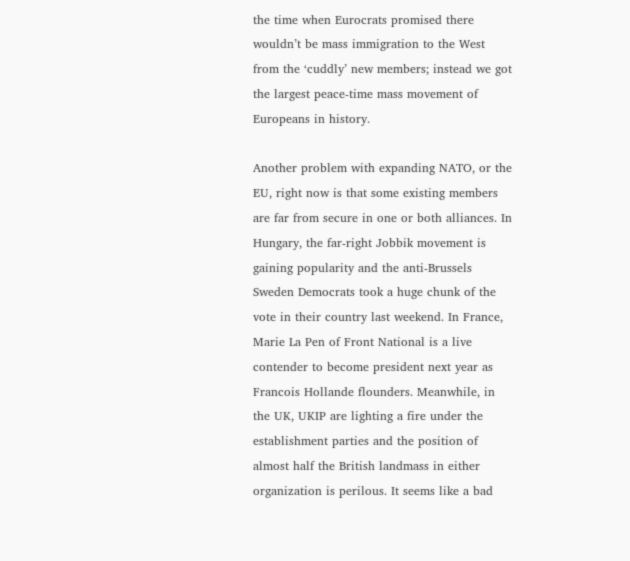the time when Eurocrats promised there wouldn’t be mass immigration to the West from the ‘cuddly’ new members; instead we got the largest peace-time mass movement of Europeans in history.

Another problem with expanding NATO, or the EU, right now is that some existing members are far from secure in one or both alliances. In Hungary, the far-right Jobbik movement is gaining popularity and the anti-Brussels Sweden Democrats took a huge chunk of the vote in their country last weekend. In France, Marie La Pen of Front National is a live contender to become president next year as Francois Hollande flounders. Meanwhile, in the UK, UKIP are lighting a fire under the establishment parties and the position of almost half the British landmass in either organization is perilous. It seems like a bad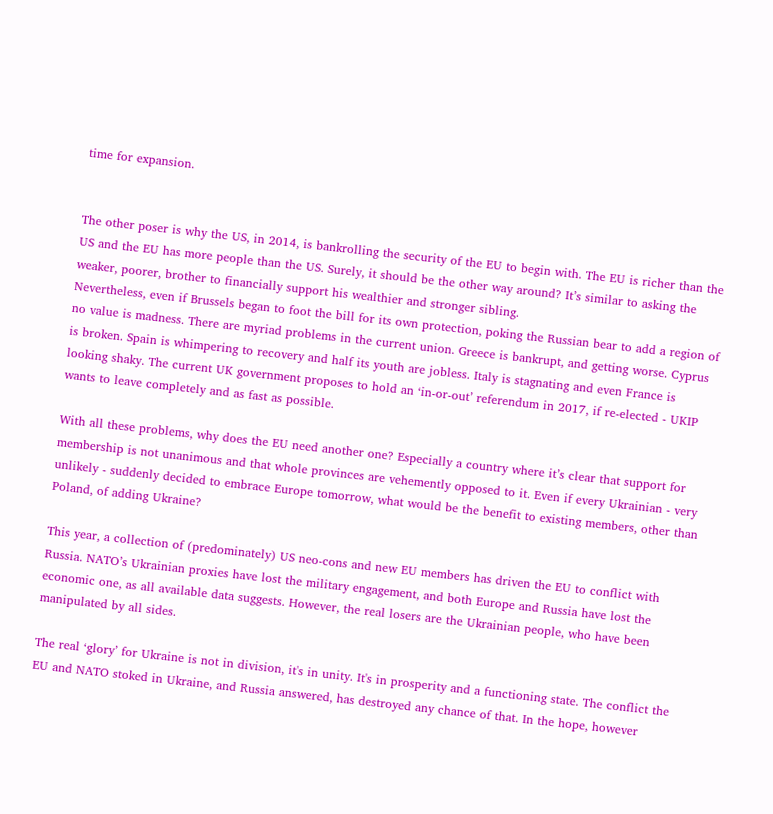time for expansion.


The other poser is why the US, in 2014, is bankrolling the security of the EU to begin with. The EU is richer than the US and the EU has more people than the US. Surely, it should be the other way around? It’s similar to asking the weaker, poorer, brother to financially support his wealthier and stronger sibling.
Nevertheless, even if Brussels began to foot the bill for its own protection, poking the Russian bear to add a region of no value is madness. There are myriad problems in the current union. Greece is bankrupt, and getting worse. Cyprus is broken. Spain is whimpering to recovery and half its youth are jobless. Italy is stagnating and even France is looking shaky. The current UK government proposes to hold an ‘in-or-out’ referendum in 2017, if re-elected - UKIP wants to leave completely and as fast as possible.

With all these problems, why does the EU need another one? Especially a country where it’s clear that support for membership is not unanimous and that whole provinces are vehemently opposed to it. Even if every Ukrainian - very unlikely - suddenly decided to embrace Europe tomorrow, what would be the benefit to existing members, other than Poland, of adding Ukraine?

This year, a collection of (predominately) US neo-cons and new EU members has driven the EU to conflict with Russia. NATO’s Ukrainian proxies have lost the military engagement, and both Europe and Russia have lost the economic one, as all available data suggests. However, the real losers are the Ukrainian people, who have been manipulated by all sides.

The real ‘glory’ for Ukraine is not in division, it's in unity. It's in prosperity and a functioning state. The conflict the EU and NATO stoked in Ukraine, and Russia answered, has destroyed any chance of that. In the hope, however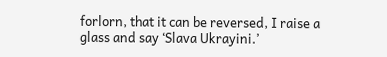forlorn, that it can be reversed, I raise a glass and say ‘Slava Ukrayini.’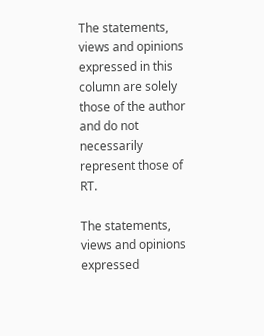The statements, views and opinions expressed in this column are solely those of the author and do not necessarily represent those of RT.

The statements, views and opinions expressed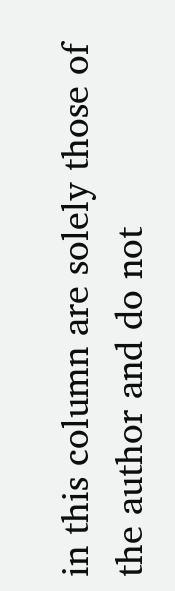in this column are solely those of the author and do not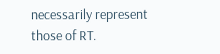necessarily represent those of RT.